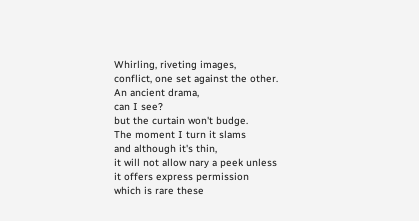Whirling, riveting images,
conflict, one set against the other.
An ancient drama,
can I see?
but the curtain won't budge.
The moment I turn it slams
and although it's thin,
it will not allow nary a peek unless
it offers express permission
which is rare these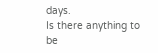days.
Is there anything to be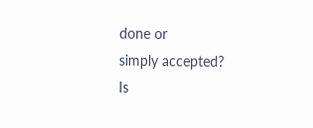done or
simply accepted?
Is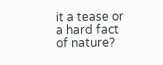it a tease or
a hard fact of nature?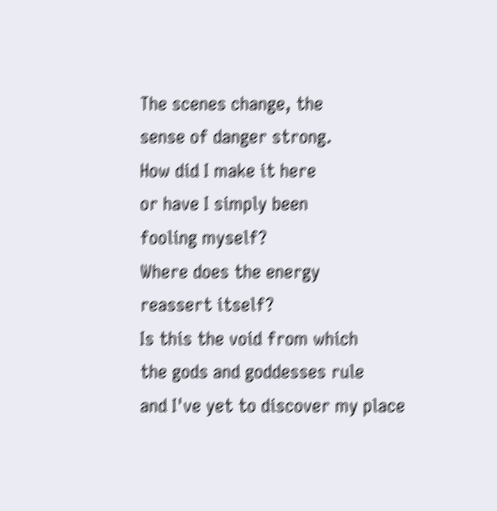The scenes change, the
sense of danger strong.
How did I make it here
or have I simply been
fooling myself?
Where does the energy
reassert itself?
Is this the void from which
the gods and goddesses rule
and I've yet to discover my place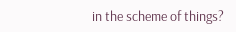in the scheme of things?